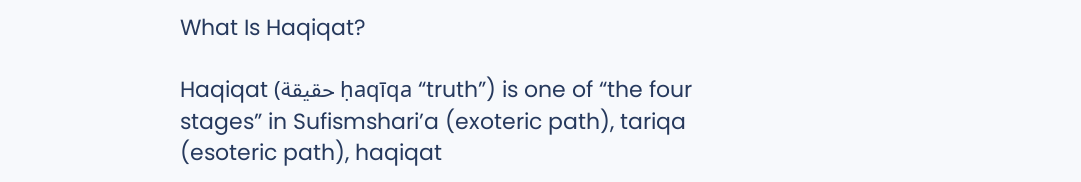What Is Haqiqat?

Haqiqat (حقيقة ḥaqīqa “truth”) is one of “the four stages” in Sufismshari’a (exoteric path), tariqa (esoteric path), haqiqat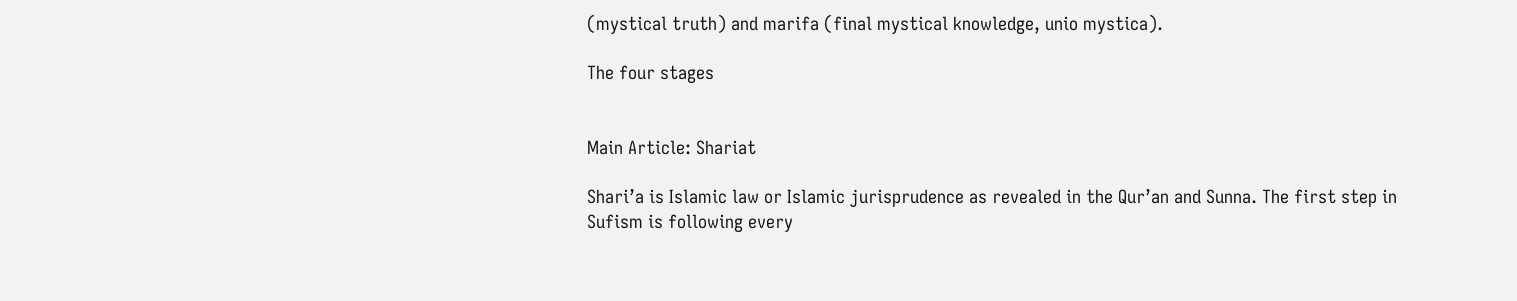(mystical truth) and marifa (final mystical knowledge, unio mystica).

The four stages


Main Article: Shariat

Shari’a is Islamic law or Islamic jurisprudence as revealed in the Qur’an and Sunna. The first step in Sufism is following every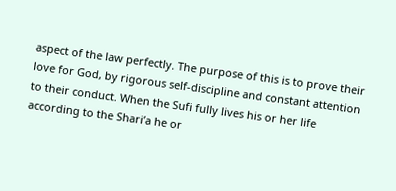aspect of the law perfectly. The purpose of this is to prove their love for God, by rigorous self-discipline and constant attention to their conduct. When the Sufi fully lives his or her life according to the Shari’a he or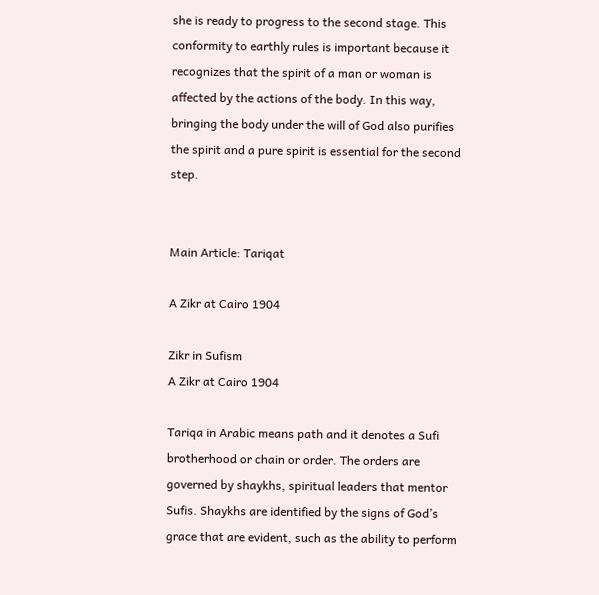she is ready to progress to the second stage. This conformity to earthly rules is important because it recognizes that the spirit of a man or woman is affected by the actions of the body. In this way, bringing the body under the will of God also purifies the spirit and a pure spirit is essential for the second step.


Main Article: Tariqat

A Zikr at Cairo 1904

Zikr in Sufism
A Zikr at Cairo 1904

Tariqa in Arabic means path and it denotes a Sufi brotherhood or chain or order. The orders are governed by shaykhs, spiritual leaders that mentor Sufis. Shaykhs are identified by the signs of God’s grace that are evident, such as the ability to perform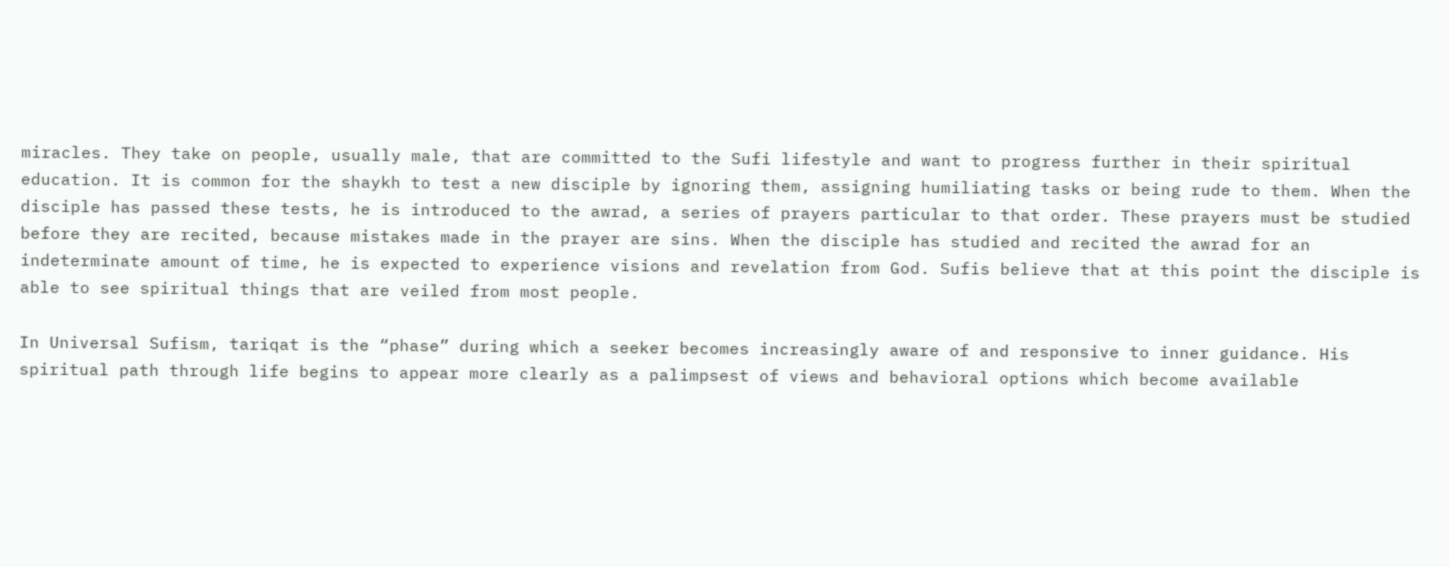miracles. They take on people, usually male, that are committed to the Sufi lifestyle and want to progress further in their spiritual education. It is common for the shaykh to test a new disciple by ignoring them, assigning humiliating tasks or being rude to them. When the disciple has passed these tests, he is introduced to the awrad, a series of prayers particular to that order. These prayers must be studied before they are recited, because mistakes made in the prayer are sins. When the disciple has studied and recited the awrad for an indeterminate amount of time, he is expected to experience visions and revelation from God. Sufis believe that at this point the disciple is able to see spiritual things that are veiled from most people.

In Universal Sufism, tariqat is the “phase” during which a seeker becomes increasingly aware of and responsive to inner guidance. His spiritual path through life begins to appear more clearly as a palimpsest of views and behavioral options which become available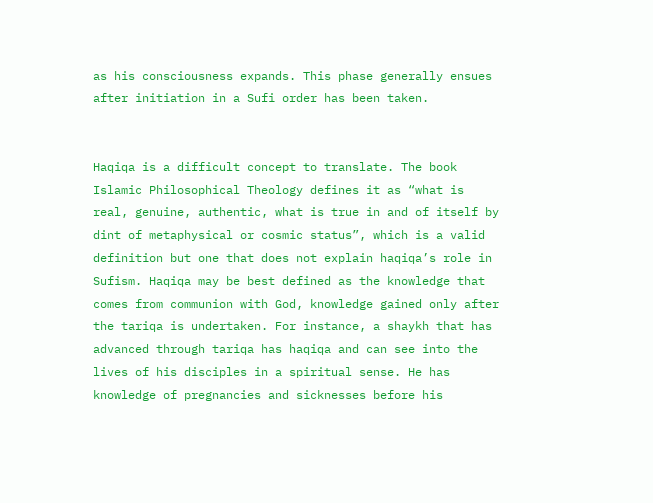as his consciousness expands. This phase generally ensues after initiation in a Sufi order has been taken.


Haqiqa is a difficult concept to translate. The book Islamic Philosophical Theology defines it as “what is real, genuine, authentic, what is true in and of itself by dint of metaphysical or cosmic status”, which is a valid definition but one that does not explain haqiqa’s role in Sufism. Haqiqa may be best defined as the knowledge that comes from communion with God, knowledge gained only after the tariqa is undertaken. For instance, a shaykh that has advanced through tariqa has haqiqa and can see into the lives of his disciples in a spiritual sense. He has knowledge of pregnancies and sicknesses before his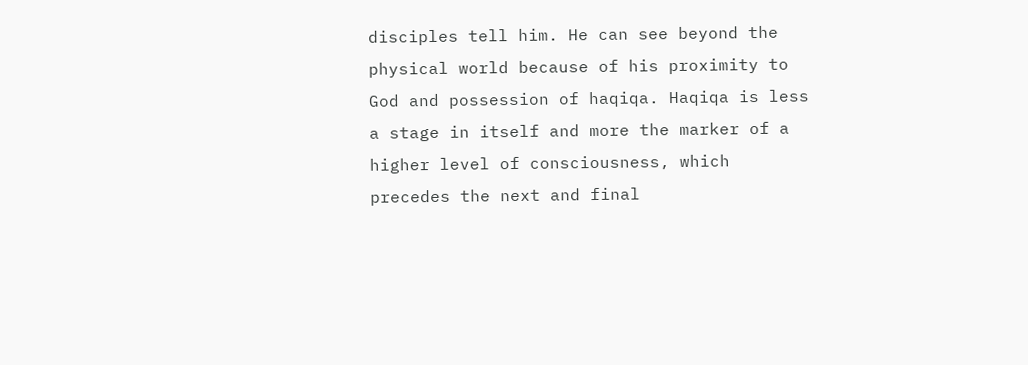disciples tell him. He can see beyond the physical world because of his proximity to God and possession of haqiqa. Haqiqa is less a stage in itself and more the marker of a higher level of consciousness, which precedes the next and final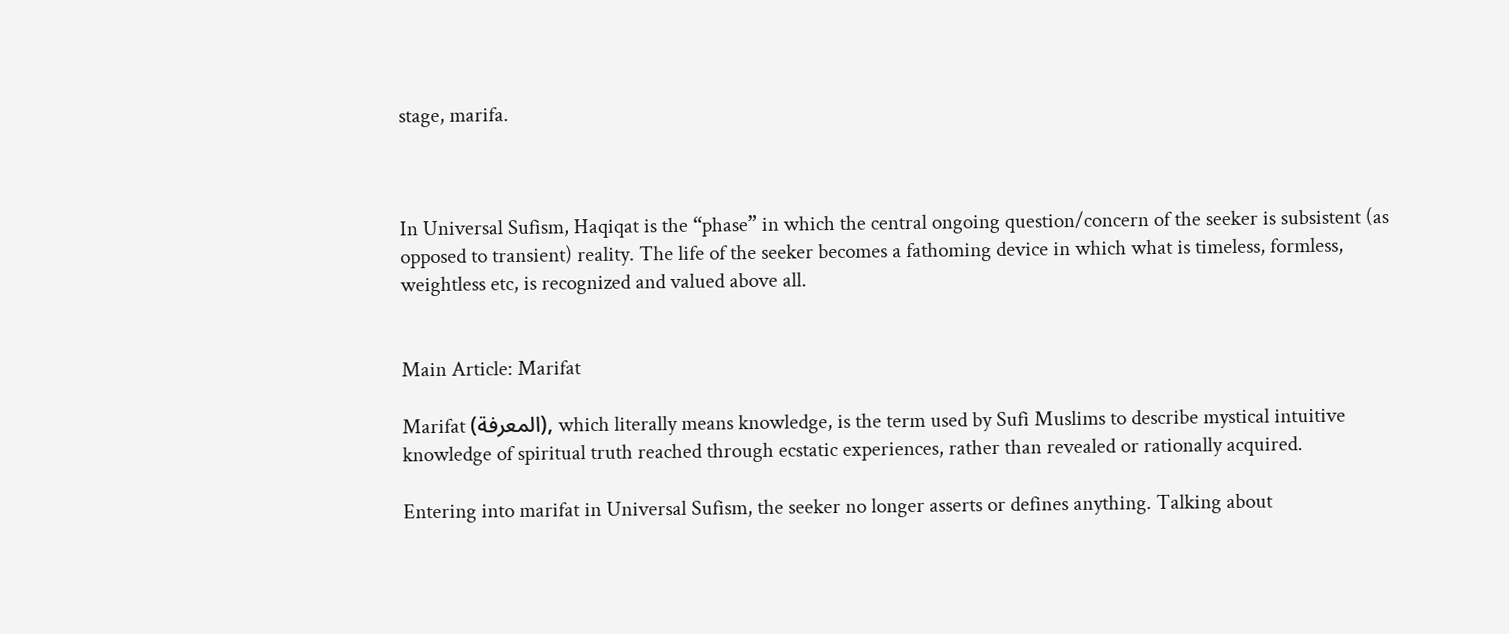stage, marifa.



In Universal Sufism, Haqiqat is the “phase” in which the central ongoing question/concern of the seeker is subsistent (as opposed to transient) reality. The life of the seeker becomes a fathoming device in which what is timeless, formless, weightless etc, is recognized and valued above all.


Main Article: Marifat

Marifat (المعرفة), which literally means knowledge, is the term used by Sufi Muslims to describe mystical intuitive knowledge of spiritual truth reached through ecstatic experiences, rather than revealed or rationally acquired.

Entering into marifat in Universal Sufism, the seeker no longer asserts or defines anything. Talking about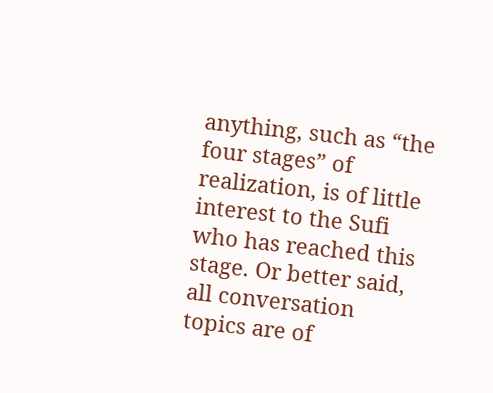anything, such as “the four stages” of realization, is of little interest to the Sufi who has reached this stage. Or better said, all conversation topics are of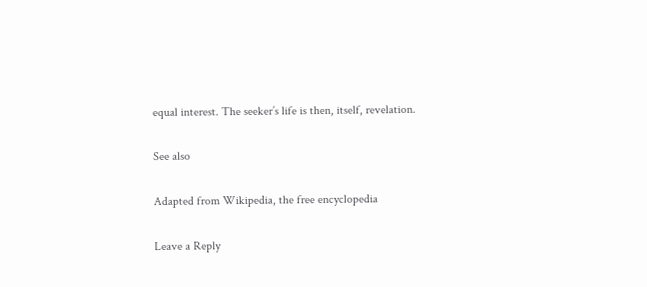equal interest. The seeker’s life is then, itself, revelation.

See also

Adapted from Wikipedia, the free encyclopedia

Leave a Reply